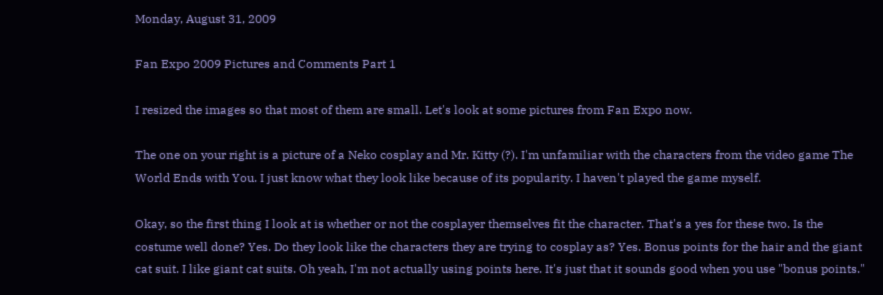Monday, August 31, 2009

Fan Expo 2009 Pictures and Comments Part 1

I resized the images so that most of them are small. Let's look at some pictures from Fan Expo now.

The one on your right is a picture of a Neko cosplay and Mr. Kitty (?). I'm unfamiliar with the characters from the video game The World Ends with You. I just know what they look like because of its popularity. I haven't played the game myself.

Okay, so the first thing I look at is whether or not the cosplayer themselves fit the character. That's a yes for these two. Is the costume well done? Yes. Do they look like the characters they are trying to cosplay as? Yes. Bonus points for the hair and the giant cat suit. I like giant cat suits. Oh yeah, I'm not actually using points here. It's just that it sounds good when you use "bonus points."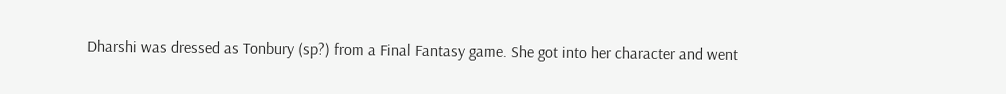Dharshi was dressed as Tonbury (sp?) from a Final Fantasy game. She got into her character and went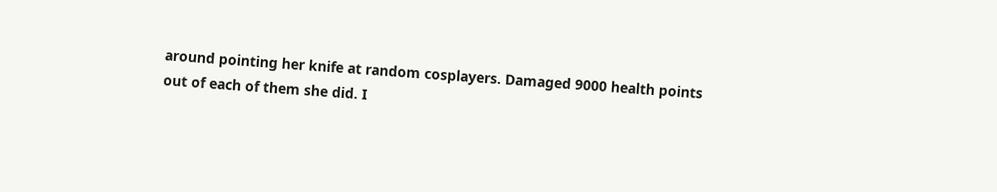around pointing her knife at random cosplayers. Damaged 9000 health points out of each of them she did. I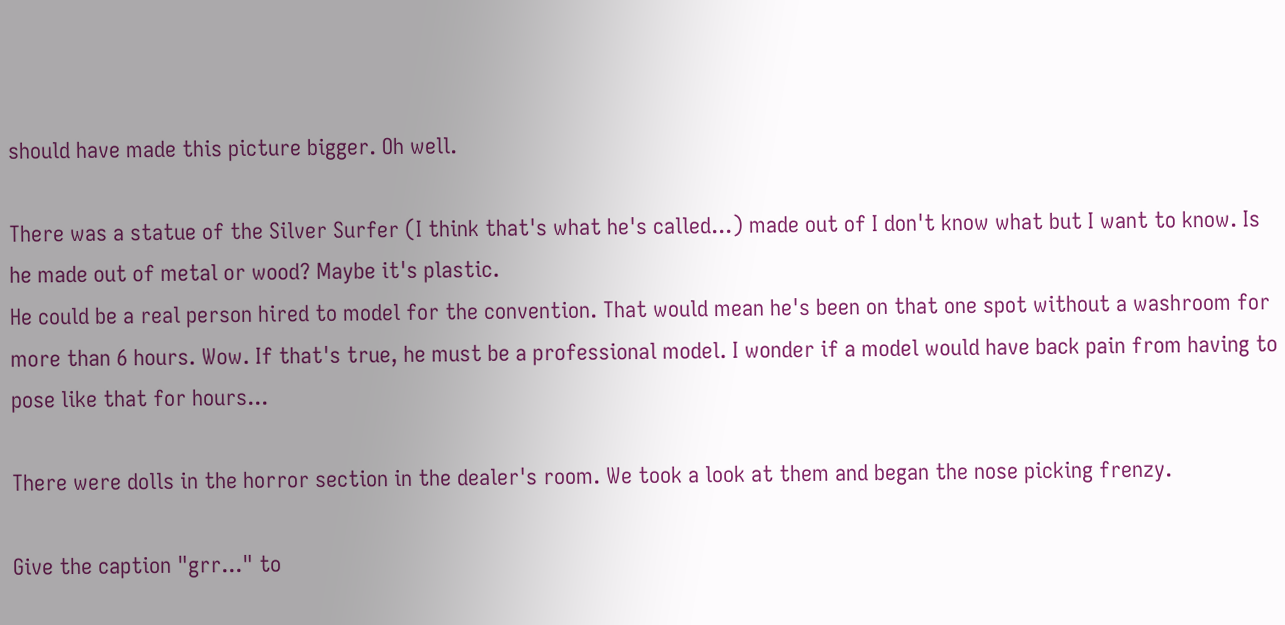should have made this picture bigger. Oh well.

There was a statue of the Silver Surfer (I think that's what he's called...) made out of I don't know what but I want to know. Is he made out of metal or wood? Maybe it's plastic.
He could be a real person hired to model for the convention. That would mean he's been on that one spot without a washroom for more than 6 hours. Wow. If that's true, he must be a professional model. I wonder if a model would have back pain from having to pose like that for hours...

There were dolls in the horror section in the dealer's room. We took a look at them and began the nose picking frenzy.

Give the caption "grr..." to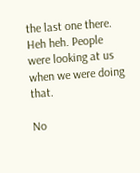the last one there. Heh heh. People were looking at us when we were doing that.

No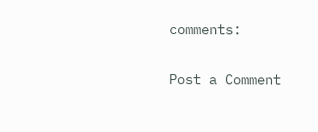comments:

Post a Comment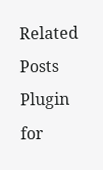Related Posts Plugin for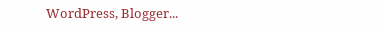WordPress, Blogger...